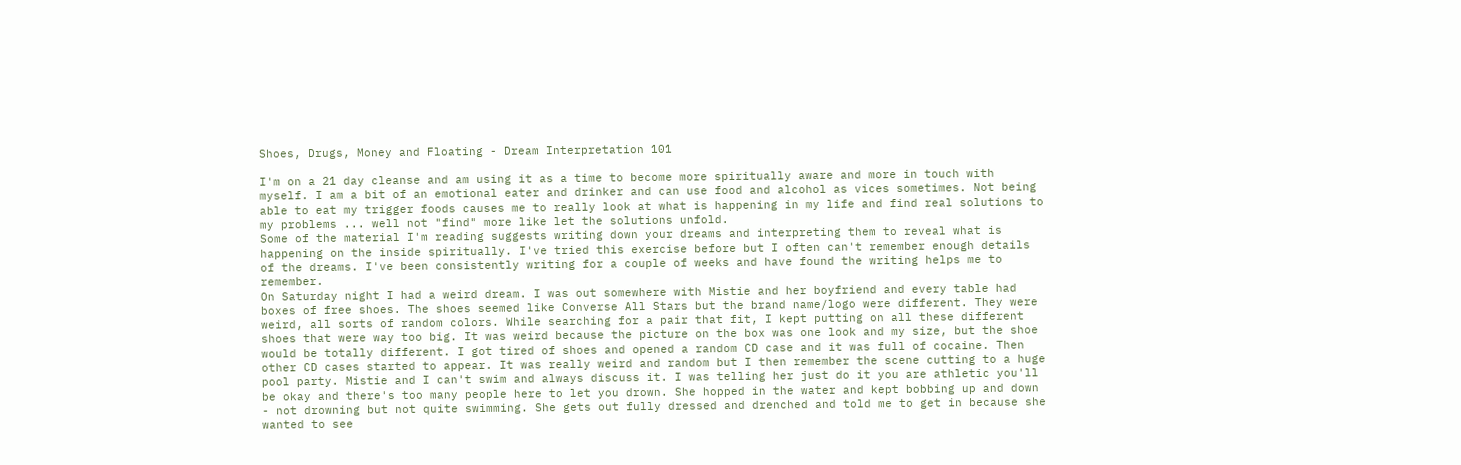Shoes, Drugs, Money and Floating - Dream Interpretation 101

I'm on a 21 day cleanse and am using it as a time to become more spiritually aware and more in touch with myself. I am a bit of an emotional eater and drinker and can use food and alcohol as vices sometimes. Not being able to eat my trigger foods causes me to really look at what is happening in my life and find real solutions to my problems ... well not "find" more like let the solutions unfold.
Some of the material I'm reading suggests writing down your dreams and interpreting them to reveal what is happening on the inside spiritually. I've tried this exercise before but I often can't remember enough details of the dreams. I've been consistently writing for a couple of weeks and have found the writing helps me to remember.
On Saturday night I had a weird dream. I was out somewhere with Mistie and her boyfriend and every table had boxes of free shoes. The shoes seemed like Converse All Stars but the brand name/logo were different. They were weird, all sorts of random colors. While searching for a pair that fit, I kept putting on all these different shoes that were way too big. It was weird because the picture on the box was one look and my size, but the shoe would be totally different. I got tired of shoes and opened a random CD case and it was full of cocaine. Then other CD cases started to appear. It was really weird and random but I then remember the scene cutting to a huge pool party. Mistie and I can't swim and always discuss it. I was telling her just do it you are athletic you'll be okay and there's too many people here to let you drown. She hopped in the water and kept bobbing up and down - not drowning but not quite swimming. She gets out fully dressed and drenched and told me to get in because she wanted to see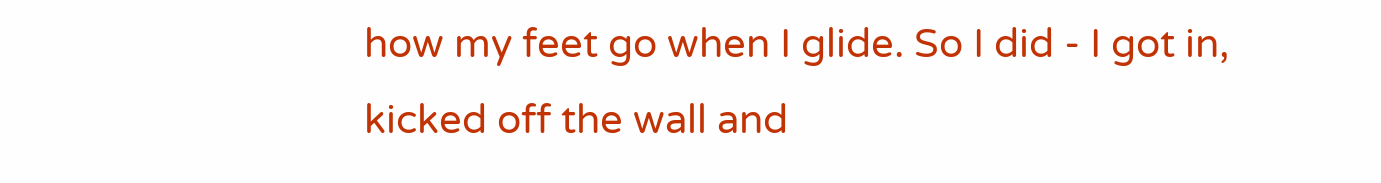how my feet go when I glide. So I did - I got in, kicked off the wall and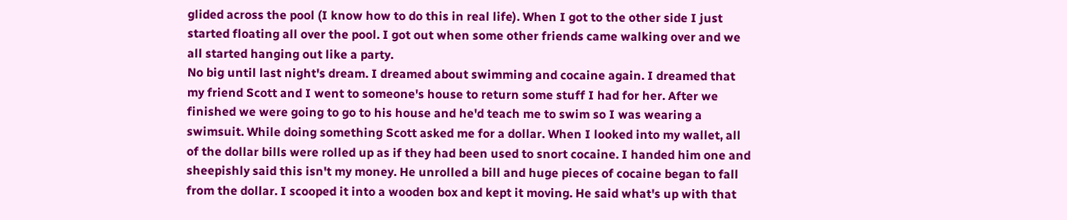glided across the pool (I know how to do this in real life). When I got to the other side I just started floating all over the pool. I got out when some other friends came walking over and we all started hanging out like a party.
No big until last night's dream. I dreamed about swimming and cocaine again. I dreamed that my friend Scott and I went to someone's house to return some stuff I had for her. After we finished we were going to go to his house and he'd teach me to swim so I was wearing a swimsuit. While doing something Scott asked me for a dollar. When I looked into my wallet, all of the dollar bills were rolled up as if they had been used to snort cocaine. I handed him one and sheepishly said this isn't my money. He unrolled a bill and huge pieces of cocaine began to fall from the dollar. I scooped it into a wooden box and kept it moving. He said what's up with that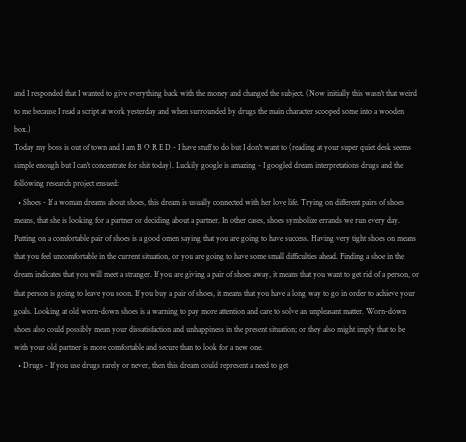and I responded that I wanted to give everything back with the money and changed the subject. (Now initially this wasn't that weird to me because I read a script at work yesterday and when surrounded by drugs the main character scooped some into a wooden box.)
Today my boss is out of town and I am B O R E D - I have stuff to do but I don't want to (reading at your super quiet desk seems simple enough but I can't concentrate for shit today). Luckily google is amazing - I googled dream interpretations drugs and the following research project ensued:
  • Shoes - If a woman dreams about shoes, this dream is usually connected with her love life. Trying on different pairs of shoes means, that she is looking for a partner or deciding about a partner. In other cases, shoes symbolize errands we run every day. Putting on a comfortable pair of shoes is a good omen saying that you are going to have success. Having very tight shoes on means that you feel uncomfortable in the current situation, or you are going to have some small difficulties ahead. Finding a shoe in the dream indicates that you will meet a stranger. If you are giving a pair of shoes away, it means that you want to get rid of a person, or that person is going to leave you soon. If you buy a pair of shoes, it means that you have a long way to go in order to achieve your goals. Looking at old worn-down shoes is a warning to pay more attention and care to solve an unpleasant matter. Worn-down shoes also could possibly mean your dissatisfaction and unhappiness in the present situation; or they also might imply that to be with your old partner is more comfortable and secure than to look for a new one.
  • Drugs - If you use drugs rarely or never, then this dream could represent a need to get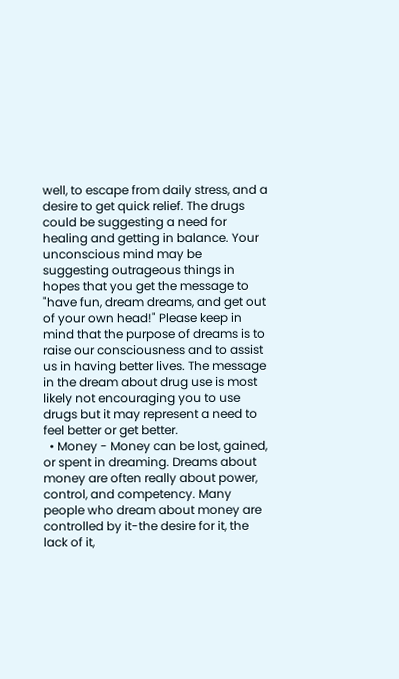well, to escape from daily stress, and a desire to get quick relief. The drugs could be suggesting a need for healing and getting in balance. Your unconscious mind may be suggesting outrageous things in hopes that you get the message to "have fun, dream dreams, and get out of your own head!" Please keep in mind that the purpose of dreams is to raise our consciousness and to assist us in having better lives. The message in the dream about drug use is most likely not encouraging you to use drugs but it may represent a need to feel better or get better.
  • Money - Money can be lost, gained, or spent in dreaming. Dreams about money are often really about power, control, and competency. Many people who dream about money are controlled by it-the desire for it, the lack of it,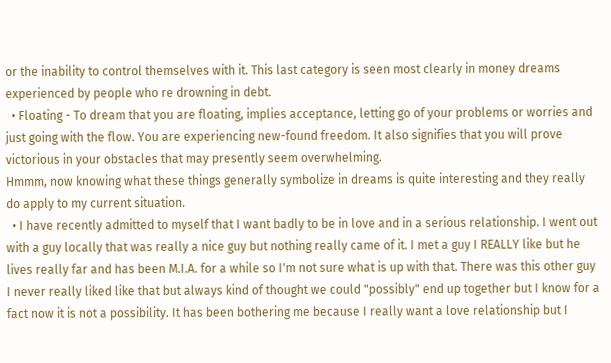or the inability to control themselves with it. This last category is seen most clearly in money dreams experienced by people who re drowning in debt.
  • Floating - To dream that you are floating, implies acceptance, letting go of your problems or worries and just going with the flow. You are experiencing new-found freedom. It also signifies that you will prove victorious in your obstacles that may presently seem overwhelming.
Hmmm, now knowing what these things generally symbolize in dreams is quite interesting and they really do apply to my current situation.
  • I have recently admitted to myself that I want badly to be in love and in a serious relationship. I went out with a guy locally that was really a nice guy but nothing really came of it. I met a guy I REALLY like but he lives really far and has been M.I.A. for a while so I'm not sure what is up with that. There was this other guy I never really liked like that but always kind of thought we could "possibly" end up together but I know for a fact now it is not a possibility. It has been bothering me because I really want a love relationship but I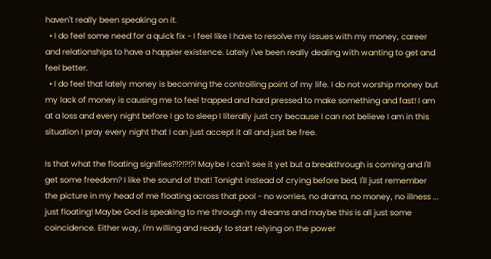haven't really been speaking on it.
  • I do feel some need for a quick fix - I feel like I have to resolve my issues with my money, career and relationships to have a happier existence. Lately I've been really dealing with wanting to get and feel better.
  • I do feel that lately money is becoming the controlling point of my life. I do not worship money but my lack of money is causing me to feel trapped and hard pressed to make something and fast! I am at a loss and every night before I go to sleep I literally just cry because I can not believe I am in this situation I pray every night that I can just accept it all and just be free.

Is that what the floating signifies?!?!?!?! Maybe I can't see it yet but a breakthrough is coming and I'll get some freedom? I like the sound of that! Tonight instead of crying before bed, I'll just remember the picture in my head of me floating across that pool - no worries, no drama, no money, no illness ... just floating! Maybe God is speaking to me through my dreams and maybe this is all just some coincidence. Either way, I'm willing and ready to start relying on the power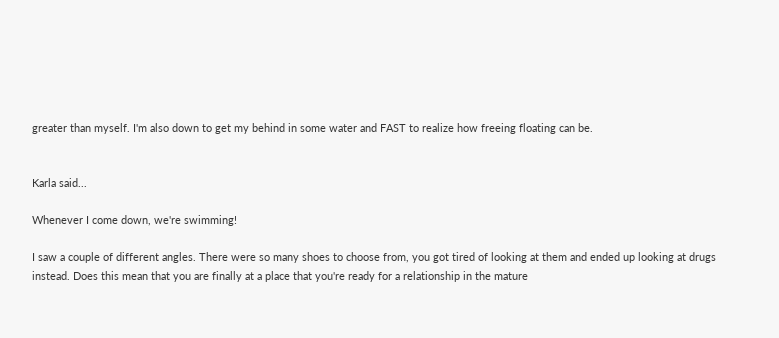greater than myself. I'm also down to get my behind in some water and FAST to realize how freeing floating can be.


Karla said...

Whenever I come down, we're swimming!

I saw a couple of different angles. There were so many shoes to choose from, you got tired of looking at them and ended up looking at drugs instead. Does this mean that you are finally at a place that you're ready for a relationship in the mature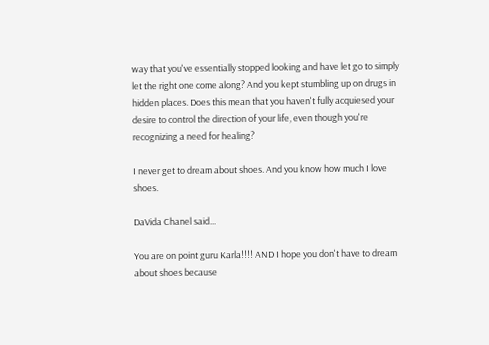way that you've essentially stopped looking and have let go to simply let the right one come along? And you kept stumbling up on drugs in hidden places. Does this mean that you haven't fully acquiesed your desire to control the direction of your life, even though you're recognizing a need for healing?

I never get to dream about shoes. And you know how much I love shoes.

DaVida Chanel said...

You are on point guru Karla!!!! AND I hope you don't have to dream about shoes because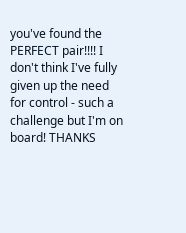you've found the PERFECT pair!!!! I don't think I've fully given up the need for control - such a challenge but I'm on board! THANKS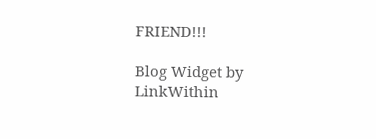FRIEND!!!

Blog Widget by LinkWithin